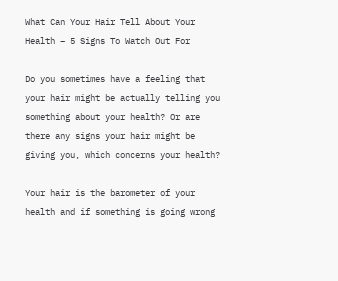What Can Your Hair Tell About Your Health – 5 Signs To Watch Out For

Do you sometimes have a feeling that your hair might be actually telling you something about your health? Or are there any signs your hair might be giving you, which concerns your health?

Your hair is the barometer of your health and if something is going wrong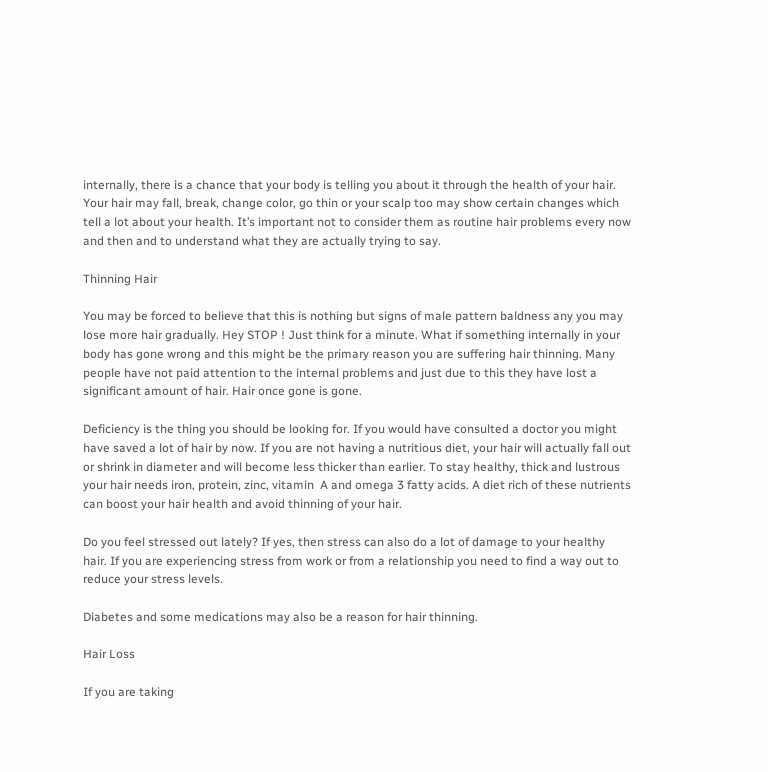internally, there is a chance that your body is telling you about it through the health of your hair. Your hair may fall, break, change color, go thin or your scalp too may show certain changes which tell a lot about your health. It’s important not to consider them as routine hair problems every now and then and to understand what they are actually trying to say.

Thinning Hair

You may be forced to believe that this is nothing but signs of male pattern baldness any you may lose more hair gradually. Hey STOP ! Just think for a minute. What if something internally in your body has gone wrong and this might be the primary reason you are suffering hair thinning. Many people have not paid attention to the internal problems and just due to this they have lost a significant amount of hair. Hair once gone is gone.

Deficiency is the thing you should be looking for. If you would have consulted a doctor you might have saved a lot of hair by now. If you are not having a nutritious diet, your hair will actually fall out or shrink in diameter and will become less thicker than earlier. To stay healthy, thick and lustrous your hair needs iron, protein, zinc, vitamin  A and omega 3 fatty acids. A diet rich of these nutrients can boost your hair health and avoid thinning of your hair.

Do you feel stressed out lately? If yes, then stress can also do a lot of damage to your healthy hair. If you are experiencing stress from work or from a relationship you need to find a way out to reduce your stress levels.

Diabetes and some medications may also be a reason for hair thinning.

Hair Loss

If you are taking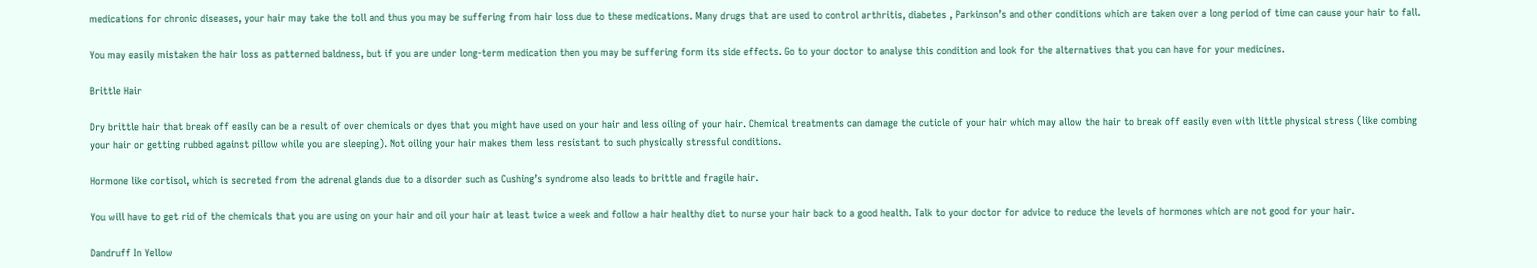medications for chronic diseases, your hair may take the toll and thus you may be suffering from hair loss due to these medications. Many drugs that are used to control arthritis, diabetes , Parkinson’s and other conditions which are taken over a long period of time can cause your hair to fall.

You may easily mistaken the hair loss as patterned baldness, but if you are under long-term medication then you may be suffering form its side effects. Go to your doctor to analyse this condition and look for the alternatives that you can have for your medicines.

Brittle Hair

Dry brittle hair that break off easily can be a result of over chemicals or dyes that you might have used on your hair and less oiling of your hair. Chemical treatments can damage the cuticle of your hair which may allow the hair to break off easily even with little physical stress (like combing your hair or getting rubbed against pillow while you are sleeping). Not oiling your hair makes them less resistant to such physically stressful conditions.

Hormone like cortisol, which is secreted from the adrenal glands due to a disorder such as Cushing’s syndrome also leads to brittle and fragile hair.

You will have to get rid of the chemicals that you are using on your hair and oil your hair at least twice a week and follow a hair healthy diet to nurse your hair back to a good health. Talk to your doctor for advice to reduce the levels of hormones which are not good for your hair.

Dandruff In Yellow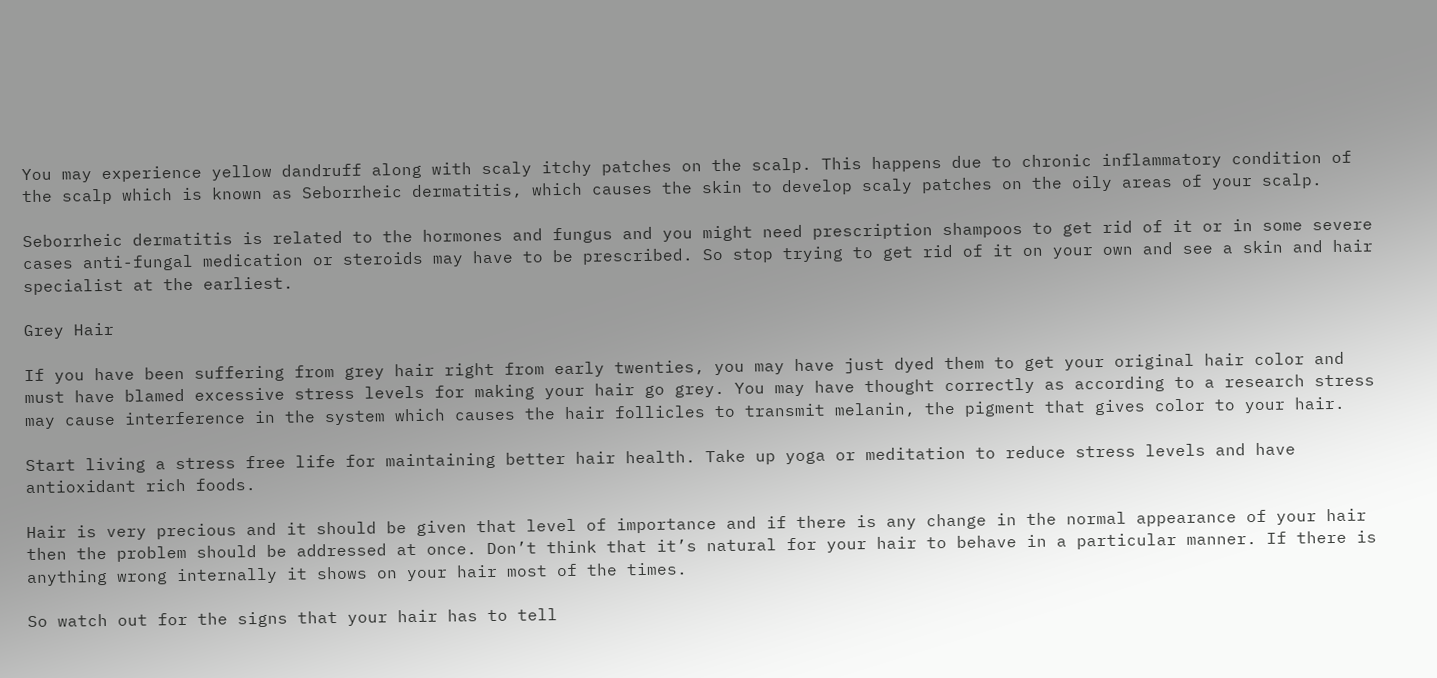You may experience yellow dandruff along with scaly itchy patches on the scalp. This happens due to chronic inflammatory condition of the scalp which is known as Seborrheic dermatitis, which causes the skin to develop scaly patches on the oily areas of your scalp.

Seborrheic dermatitis is related to the hormones and fungus and you might need prescription shampoos to get rid of it or in some severe cases anti-fungal medication or steroids may have to be prescribed. So stop trying to get rid of it on your own and see a skin and hair specialist at the earliest.

Grey Hair

If you have been suffering from grey hair right from early twenties, you may have just dyed them to get your original hair color and must have blamed excessive stress levels for making your hair go grey. You may have thought correctly as according to a research stress may cause interference in the system which causes the hair follicles to transmit melanin, the pigment that gives color to your hair.

Start living a stress free life for maintaining better hair health. Take up yoga or meditation to reduce stress levels and have antioxidant rich foods.

Hair is very precious and it should be given that level of importance and if there is any change in the normal appearance of your hair then the problem should be addressed at once. Don’t think that it’s natural for your hair to behave in a particular manner. If there is anything wrong internally it shows on your hair most of the times.

So watch out for the signs that your hair has to tell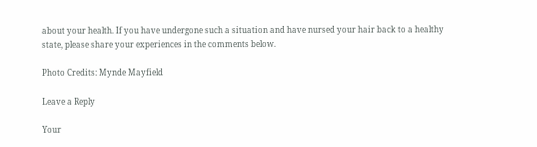about your health. If you have undergone such a situation and have nursed your hair back to a healthy state, please share your experiences in the comments below.

Photo Credits: Mynde Mayfield

Leave a Reply

Your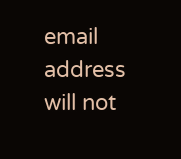email address will not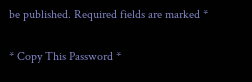be published. Required fields are marked *

* Copy This Password *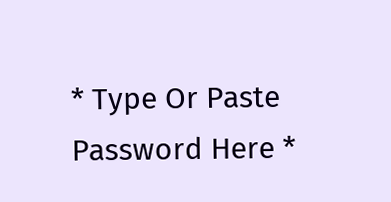* Type Or Paste Password Here *